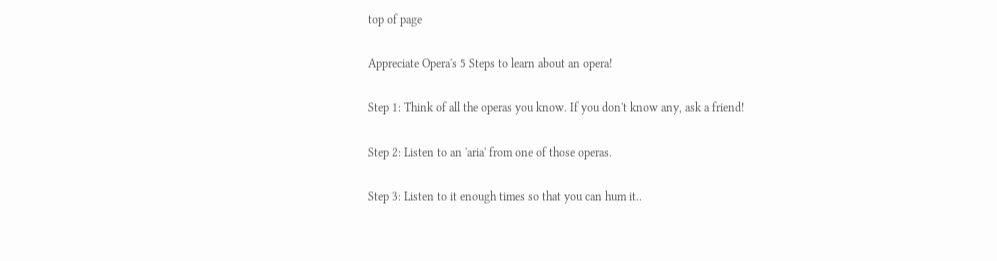top of page

Appreciate Opera's 5 Steps to learn about an opera!

Step 1: Think of all the operas you know. If you don't know any, ask a friend!

Step 2: Listen to an 'aria' from one of those operas.

Step 3: Listen to it enough times so that you can hum it..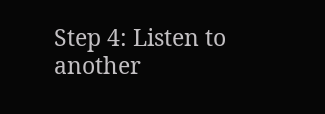Step 4: Listen to another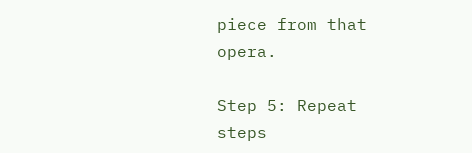piece from that opera.

Step 5: Repeat steps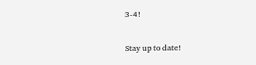3-4!

Stay up to date!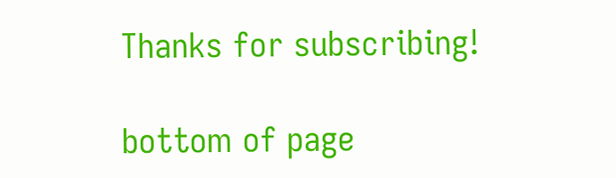Thanks for subscribing!

bottom of page